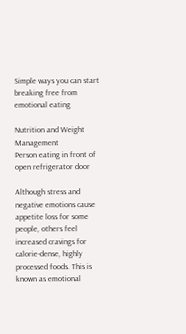Simple ways you can start breaking free from emotional eating

Nutrition and Weight Management
Person eating in front of open refrigerator door

Although stress and negative emotions cause appetite loss for some people, others feel increased cravings for calorie-dense, highly processed foods. This is known as emotional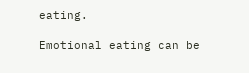eating.

Emotional eating can be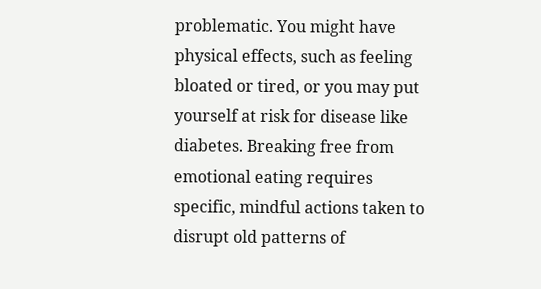problematic. You might have physical effects, such as feeling bloated or tired, or you may put yourself at risk for disease like diabetes. Breaking free from emotional eating requires specific, mindful actions taken to disrupt old patterns of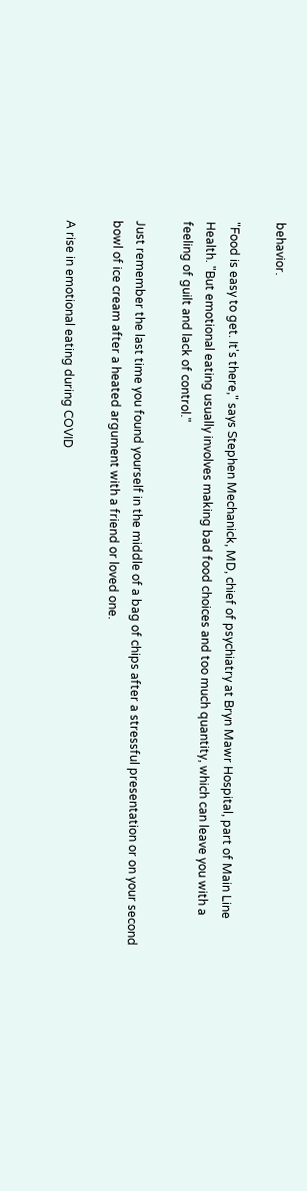behavior.

"Food is easy to get. It's there," says Stephen Mechanick, MD, chief of psychiatry at Bryn Mawr Hospital, part of Main Line Health. "But emotional eating usually involves making bad food choices and too much quantity, which can leave you with a feeling of guilt and lack of control."

Just remember the last time you found yourself in the middle of a bag of chips after a stressful presentation or on your second bowl of ice cream after a heated argument with a friend or loved one.

A rise in emotional eating during COVID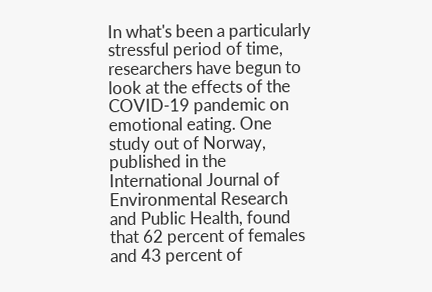In what's been a particularly stressful period of time, researchers have begun to look at the effects of the COVID-19 pandemic on emotional eating. One study out of Norway, published in the International Journal of Environmental Research and Public Health, found that 62 percent of females and 43 percent of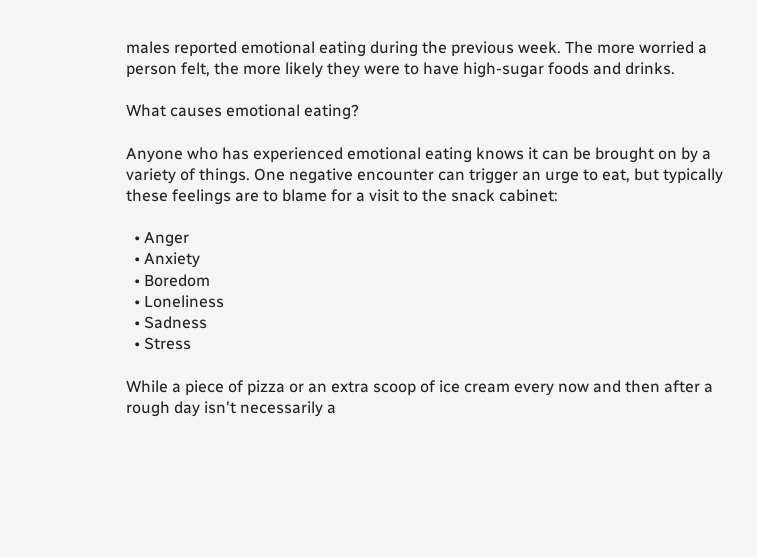males reported emotional eating during the previous week. The more worried a person felt, the more likely they were to have high-sugar foods and drinks.

What causes emotional eating?

Anyone who has experienced emotional eating knows it can be brought on by a variety of things. One negative encounter can trigger an urge to eat, but typically these feelings are to blame for a visit to the snack cabinet:

  • Anger
  • Anxiety
  • Boredom
  • Loneliness
  • Sadness
  • Stress

While a piece of pizza or an extra scoop of ice cream every now and then after a rough day isn't necessarily a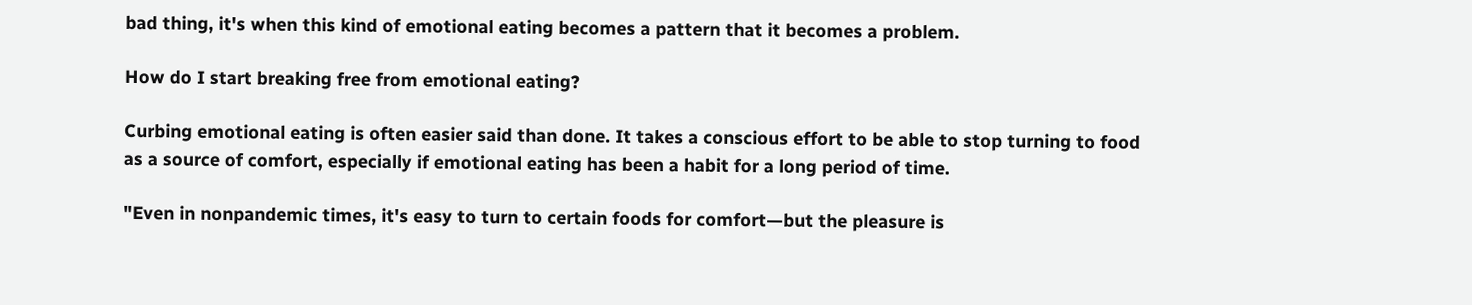bad thing, it's when this kind of emotional eating becomes a pattern that it becomes a problem.

How do I start breaking free from emotional eating?

Curbing emotional eating is often easier said than done. It takes a conscious effort to be able to stop turning to food as a source of comfort, especially if emotional eating has been a habit for a long period of time.

"Even in nonpandemic times, it's easy to turn to certain foods for comfort—but the pleasure is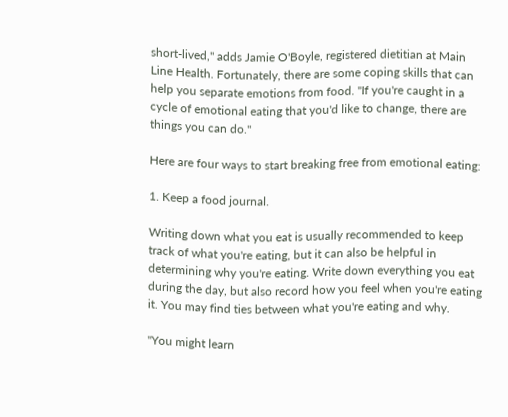short-lived," adds Jamie O'Boyle, registered dietitian at Main Line Health. Fortunately, there are some coping skills that can help you separate emotions from food. "If you're caught in a cycle of emotional eating that you'd like to change, there are things you can do."

Here are four ways to start breaking free from emotional eating:

1. Keep a food journal.

Writing down what you eat is usually recommended to keep track of what you're eating, but it can also be helpful in determining why you're eating. Write down everything you eat during the day, but also record how you feel when you're eating it. You may find ties between what you're eating and why.

"You might learn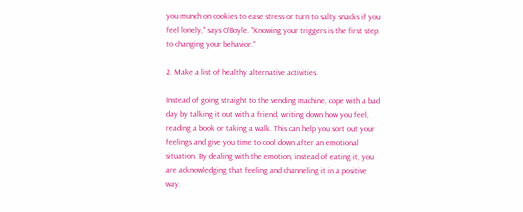you munch on cookies to ease stress or turn to salty snacks if you feel lonely," says O'Boyle. "Knowing your triggers is the first step to changing your behavior."

2. Make a list of healthy alternative activities.

Instead of going straight to the vending machine, cope with a bad day by talking it out with a friend, writing down how you feel, reading a book or taking a walk. This can help you sort out your feelings and give you time to cool down after an emotional situation. By dealing with the emotion, instead of eating it, you are acknowledging that feeling and channeling it in a positive way.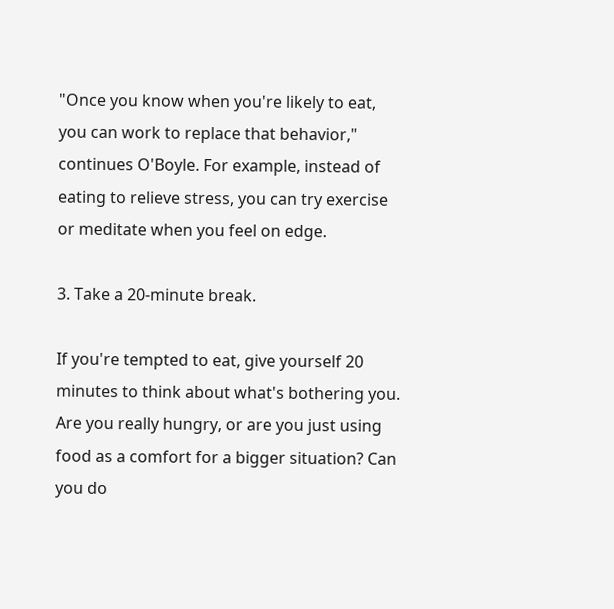"Once you know when you're likely to eat, you can work to replace that behavior," continues O'Boyle. For example, instead of eating to relieve stress, you can try exercise or meditate when you feel on edge.

3. Take a 20-minute break.

If you're tempted to eat, give yourself 20 minutes to think about what's bothering you. Are you really hungry, or are you just using food as a comfort for a bigger situation? Can you do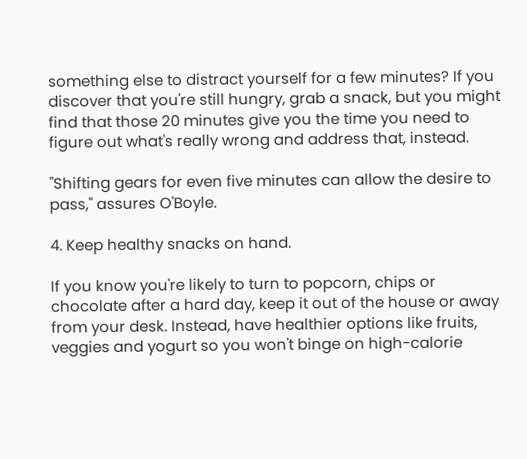something else to distract yourself for a few minutes? If you discover that you're still hungry, grab a snack, but you might find that those 20 minutes give you the time you need to figure out what's really wrong and address that, instead.

"Shifting gears for even five minutes can allow the desire to pass," assures O'Boyle.

4. Keep healthy snacks on hand.

If you know you're likely to turn to popcorn, chips or chocolate after a hard day, keep it out of the house or away from your desk. Instead, have healthier options like fruits, veggies and yogurt so you won't binge on high-calorie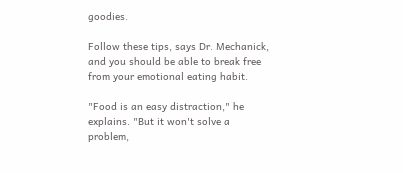goodies.

Follow these tips, says Dr. Mechanick, and you should be able to break free from your emotional eating habit.

"Food is an easy distraction," he explains. "But it won't solve a problem,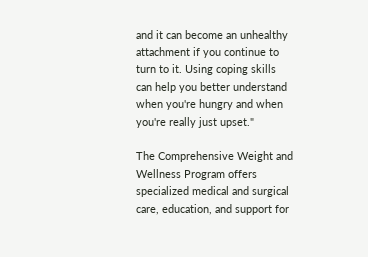and it can become an unhealthy attachment if you continue to turn to it. Using coping skills can help you better understand when you're hungry and when you're really just upset."

The Comprehensive Weight and Wellness Program offers specialized medical and surgical care, education, and support for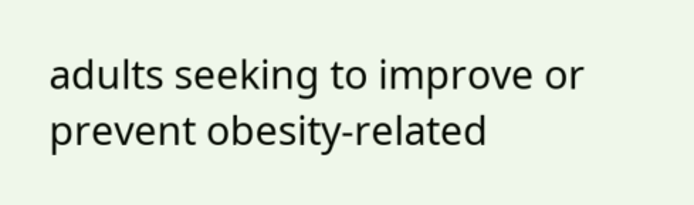adults seeking to improve or prevent obesity-related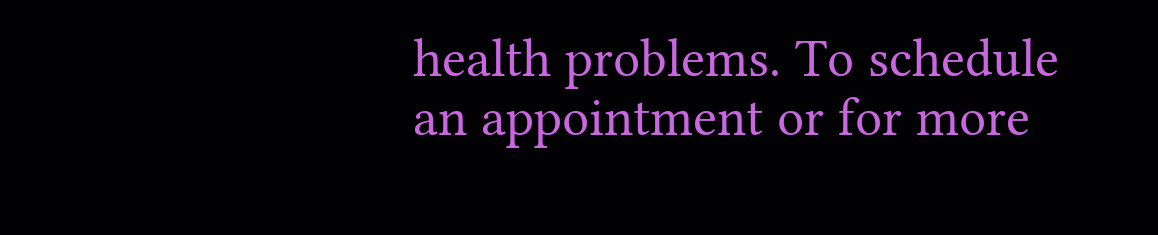health problems. To schedule an appointment or for more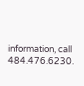information, call 484.476.6230.